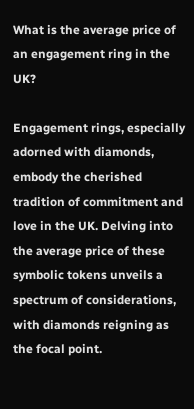What is the average price of an engagement ring in the UK?

Engagement rings, especially adorned with diamonds, embody the cherished tradition of commitment and love in the UK. Delving into the average price of these symbolic tokens unveils a spectrum of considerations, with diamonds reigning as the focal point.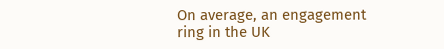On average, an engagement ring in the UK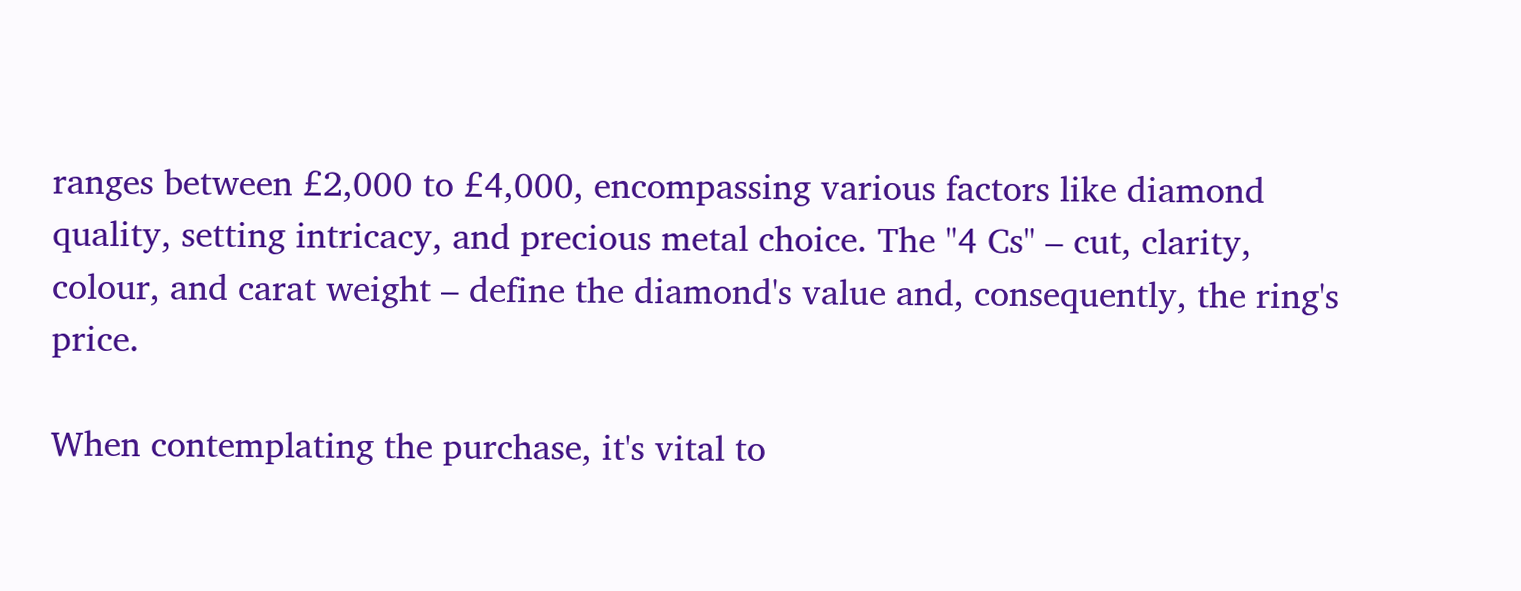ranges between £2,000 to £4,000, encompassing various factors like diamond quality, setting intricacy, and precious metal choice. The "4 Cs" – cut, clarity, colour, and carat weight – define the diamond's value and, consequently, the ring's price.

When contemplating the purchase, it's vital to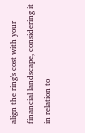align the ring's cost with your financial landscape, considering it in relation to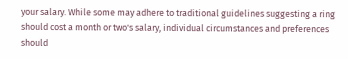your salary. While some may adhere to traditional guidelines suggesting a ring should cost a month or two's salary, individual circumstances and preferences should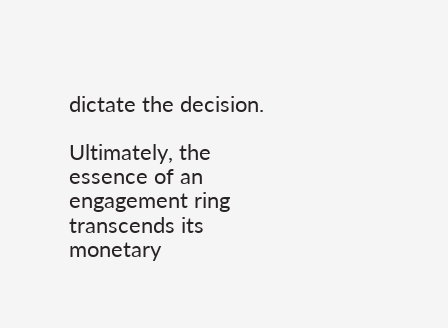dictate the decision.

Ultimately, the essence of an engagement ring transcends its monetary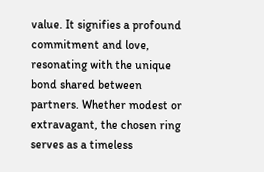value. It signifies a profound commitment and love, resonating with the unique bond shared between partners. Whether modest or extravagant, the chosen ring serves as a timeless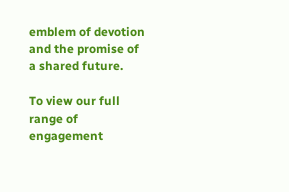emblem of devotion and the promise of a shared future.

To view our full range of engagement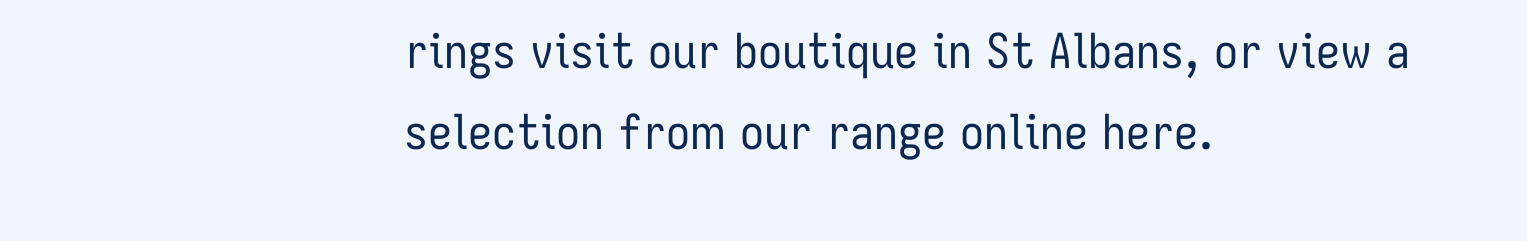rings visit our boutique in St Albans, or view a selection from our range online here.